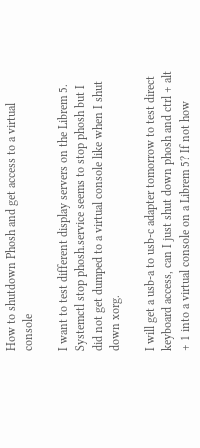How to shutdown Phosh and get access to a virtual console

I want to test different display servers on the Librem 5. Systemctl stop phosh.service seems to stop phosh but I did not get dumped to a virtual console like when I shut down xorg.

I will get a usb-a to usb-c adapter tomorrow to test direct keyboard access, can I just shut down phosh and ctrl + alt + 1 into a virtual console on a Librem 5? If not how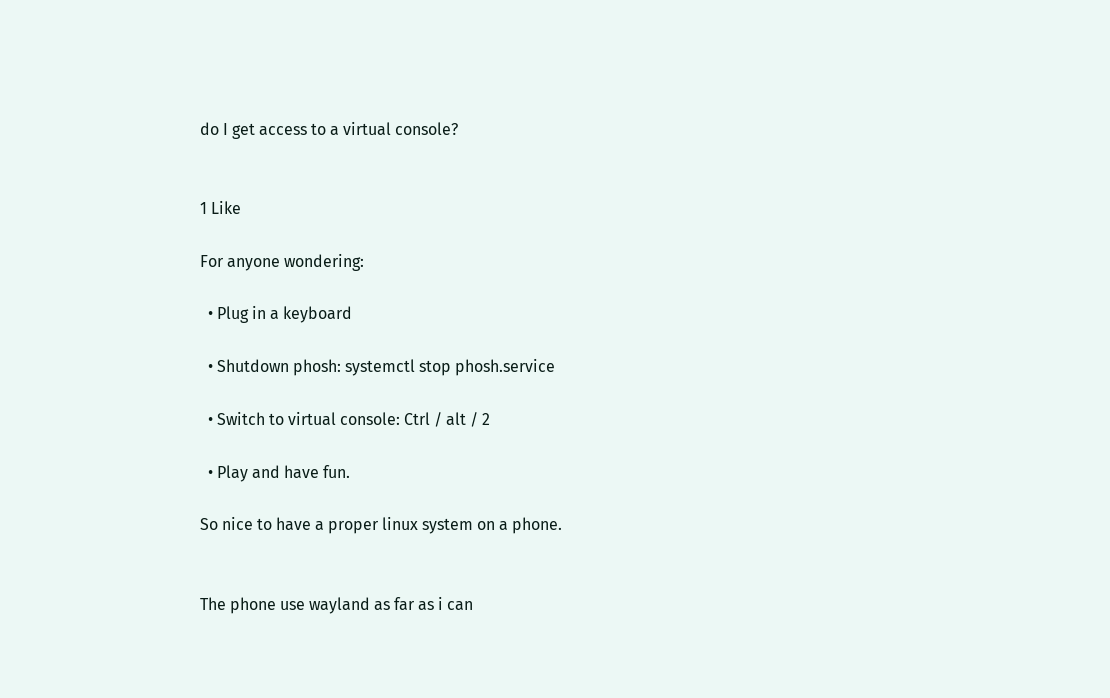do I get access to a virtual console?


1 Like

For anyone wondering:

  • Plug in a keyboard

  • Shutdown phosh: systemctl stop phosh.service

  • Switch to virtual console: Ctrl / alt / 2

  • Play and have fun.

So nice to have a proper linux system on a phone.


The phone use wayland as far as i can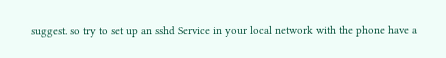suggest. so try to set up an sshd Service in your local network with the phone have a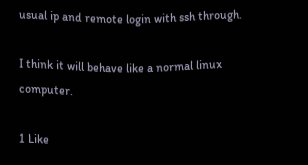usual ip and remote login with ssh through.

I think it will behave like a normal linux computer.

1 Like